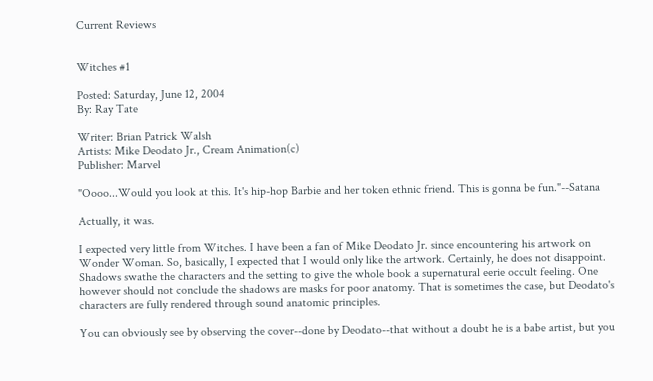Current Reviews


Witches #1

Posted: Saturday, June 12, 2004
By: Ray Tate

Writer: Brian Patrick Walsh
Artists: Mike Deodato Jr., Cream Animation(c)
Publisher: Marvel

"Oooo...Would you look at this. It's hip-hop Barbie and her token ethnic friend. This is gonna be fun."--Satana

Actually, it was.

I expected very little from Witches. I have been a fan of Mike Deodato Jr. since encountering his artwork on Wonder Woman. So, basically, I expected that I would only like the artwork. Certainly, he does not disappoint. Shadows swathe the characters and the setting to give the whole book a supernatural eerie occult feeling. One however should not conclude the shadows are masks for poor anatomy. That is sometimes the case, but Deodato's characters are fully rendered through sound anatomic principles.

You can obviously see by observing the cover--done by Deodato--that without a doubt he is a babe artist, but you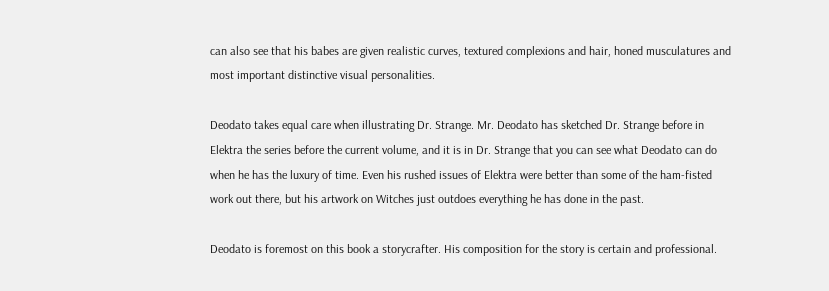can also see that his babes are given realistic curves, textured complexions and hair, honed musculatures and most important distinctive visual personalities.

Deodato takes equal care when illustrating Dr. Strange. Mr. Deodato has sketched Dr. Strange before in Elektra the series before the current volume, and it is in Dr. Strange that you can see what Deodato can do when he has the luxury of time. Even his rushed issues of Elektra were better than some of the ham-fisted work out there, but his artwork on Witches just outdoes everything he has done in the past.

Deodato is foremost on this book a storycrafter. His composition for the story is certain and professional.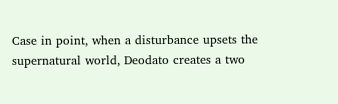Case in point, when a disturbance upsets the supernatural world, Deodato creates a two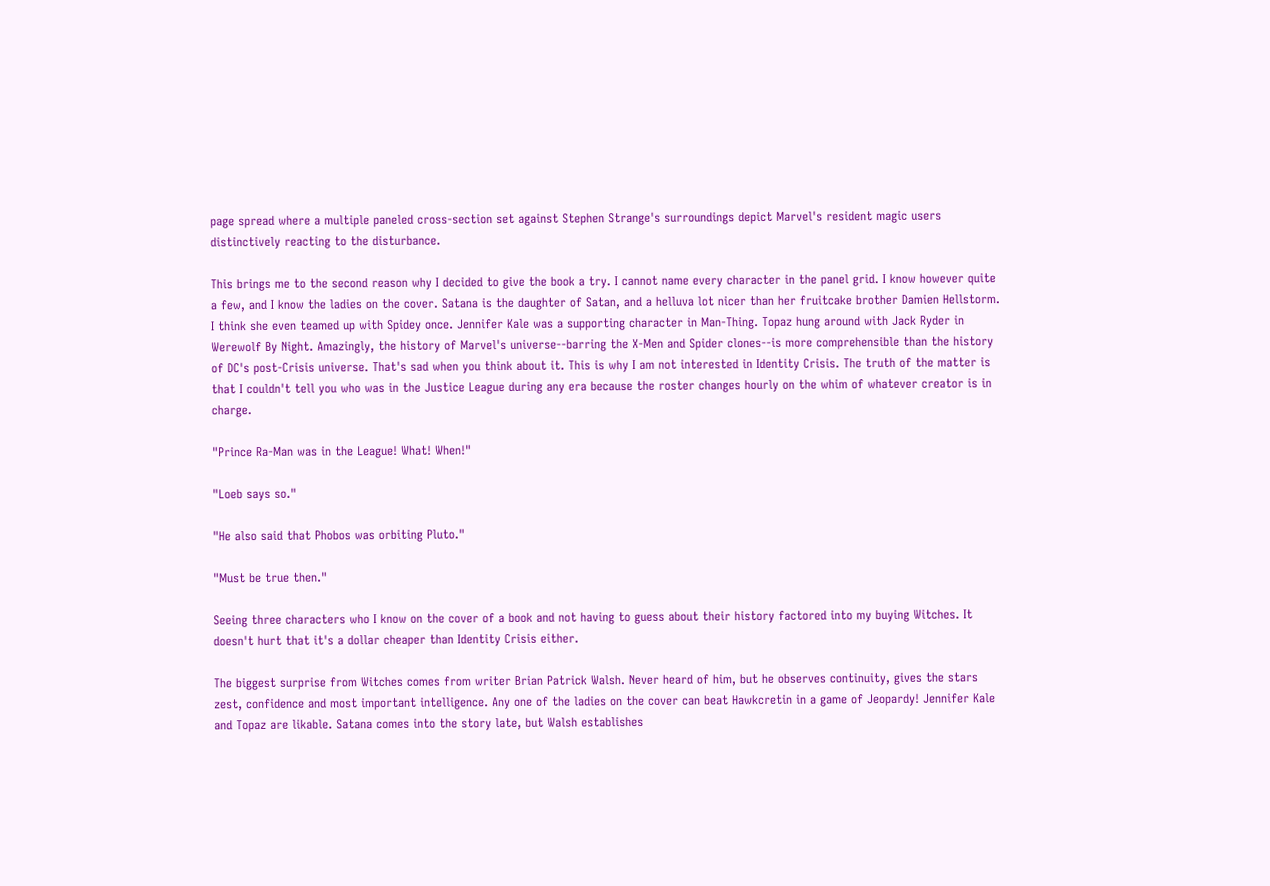page spread where a multiple paneled cross-section set against Stephen Strange's surroundings depict Marvel's resident magic users distinctively reacting to the disturbance.

This brings me to the second reason why I decided to give the book a try. I cannot name every character in the panel grid. I know however quite a few, and I know the ladies on the cover. Satana is the daughter of Satan, and a helluva lot nicer than her fruitcake brother Damien Hellstorm. I think she even teamed up with Spidey once. Jennifer Kale was a supporting character in Man-Thing. Topaz hung around with Jack Ryder in Werewolf By Night. Amazingly, the history of Marvel's universe--barring the X-Men and Spider clones--is more comprehensible than the history of DC's post-Crisis universe. That's sad when you think about it. This is why I am not interested in Identity Crisis. The truth of the matter is that I couldn't tell you who was in the Justice League during any era because the roster changes hourly on the whim of whatever creator is in charge.

"Prince Ra-Man was in the League! What! When!"

"Loeb says so."

"He also said that Phobos was orbiting Pluto."

"Must be true then."

Seeing three characters who I know on the cover of a book and not having to guess about their history factored into my buying Witches. It doesn't hurt that it's a dollar cheaper than Identity Crisis either.

The biggest surprise from Witches comes from writer Brian Patrick Walsh. Never heard of him, but he observes continuity, gives the stars zest, confidence and most important intelligence. Any one of the ladies on the cover can beat Hawkcretin in a game of Jeopardy! Jennifer Kale and Topaz are likable. Satana comes into the story late, but Walsh establishes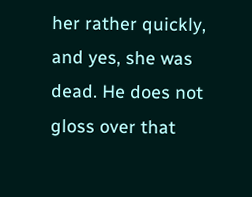her rather quickly, and yes, she was dead. He does not gloss over that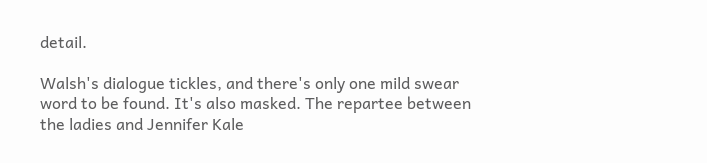detail.

Walsh's dialogue tickles, and there's only one mild swear word to be found. It's also masked. The repartee between the ladies and Jennifer Kale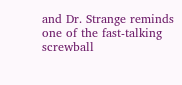and Dr. Strange reminds one of the fast-talking screwball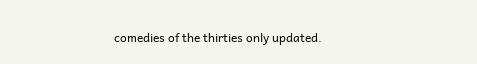comedies of the thirties only updated.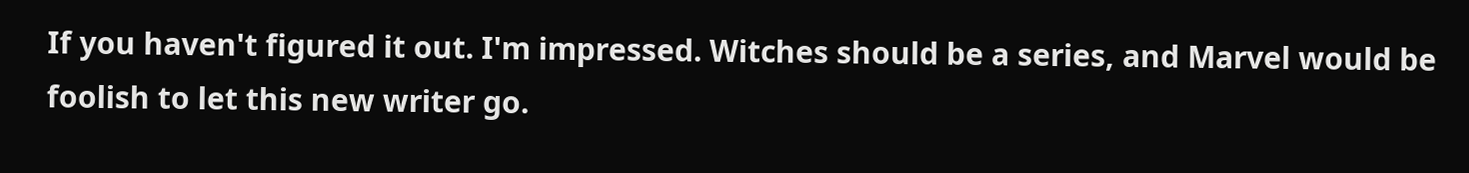If you haven't figured it out. I'm impressed. Witches should be a series, and Marvel would be foolish to let this new writer go.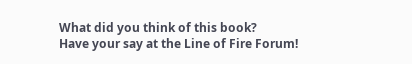What did you think of this book?
Have your say at the Line of Fire Forum!